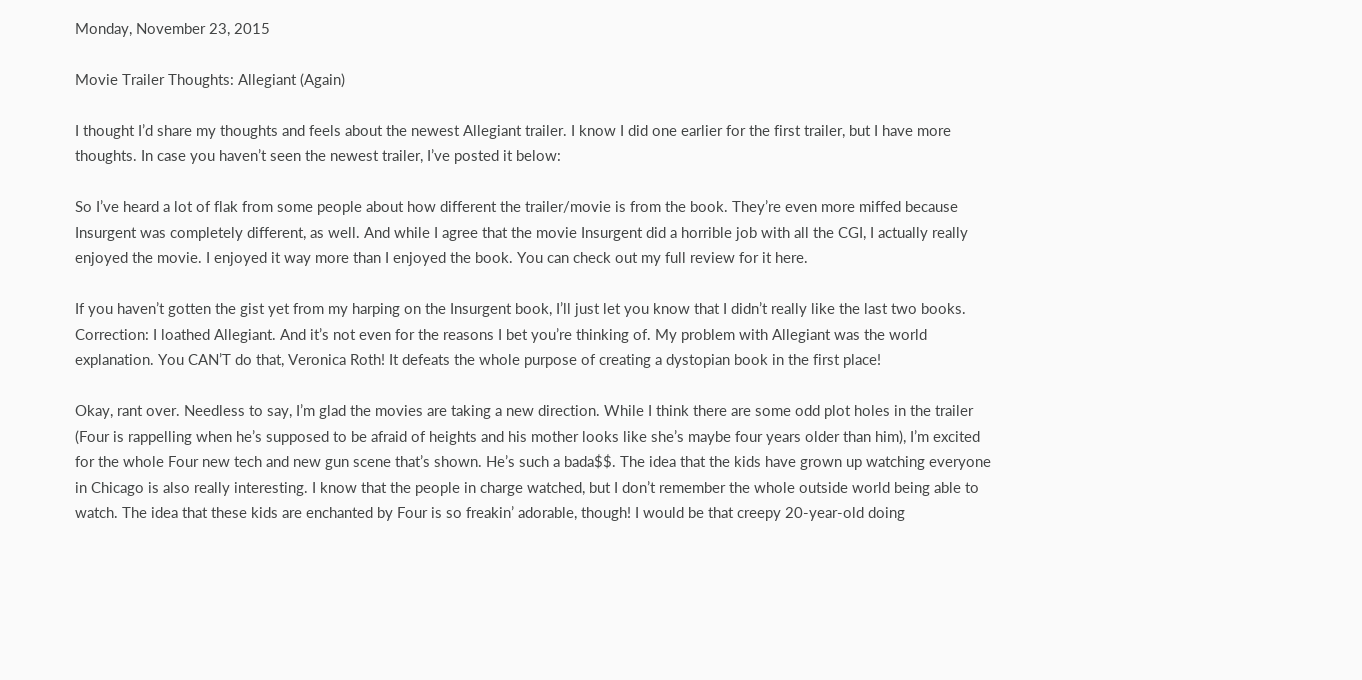Monday, November 23, 2015

Movie Trailer Thoughts: Allegiant (Again)

I thought I’d share my thoughts and feels about the newest Allegiant trailer. I know I did one earlier for the first trailer, but I have more thoughts. In case you haven’t seen the newest trailer, I’ve posted it below:

So I’ve heard a lot of flak from some people about how different the trailer/movie is from the book. They’re even more miffed because Insurgent was completely different, as well. And while I agree that the movie Insurgent did a horrible job with all the CGI, I actually really enjoyed the movie. I enjoyed it way more than I enjoyed the book. You can check out my full review for it here.

If you haven’t gotten the gist yet from my harping on the Insurgent book, I’ll just let you know that I didn’t really like the last two books. Correction: I loathed Allegiant. And it’s not even for the reasons I bet you’re thinking of. My problem with Allegiant was the world explanation. You CAN’T do that, Veronica Roth! It defeats the whole purpose of creating a dystopian book in the first place!

Okay, rant over. Needless to say, I’m glad the movies are taking a new direction. While I think there are some odd plot holes in the trailer (Four is rappelling when he’s supposed to be afraid of heights and his mother looks like she’s maybe four years older than him), I’m excited for the whole Four new tech and new gun scene that’s shown. He’s such a bada$$. The idea that the kids have grown up watching everyone in Chicago is also really interesting. I know that the people in charge watched, but I don’t remember the whole outside world being able to watch. The idea that these kids are enchanted by Four is so freakin’ adorable, though! I would be that creepy 20-year-old doing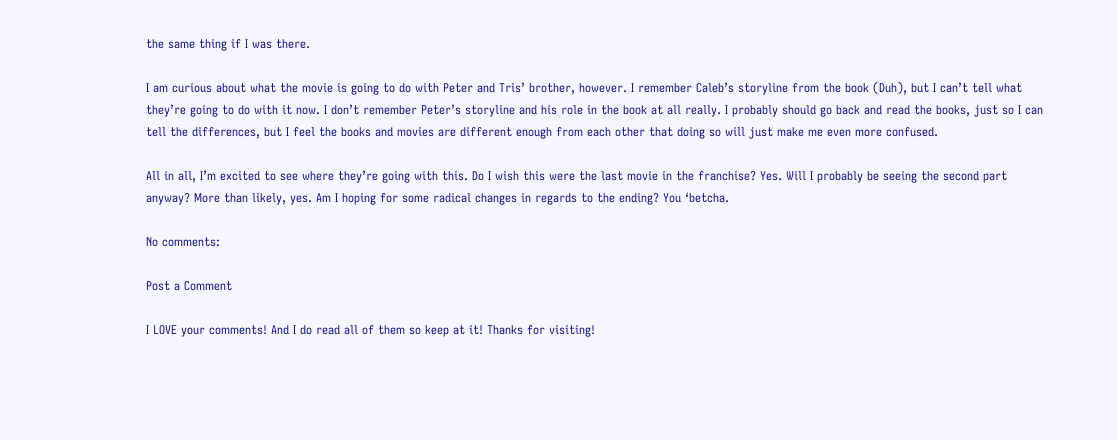the same thing if I was there.

I am curious about what the movie is going to do with Peter and Tris’ brother, however. I remember Caleb’s storyline from the book (Duh), but I can’t tell what they’re going to do with it now. I don’t remember Peter’s storyline and his role in the book at all really. I probably should go back and read the books, just so I can tell the differences, but I feel the books and movies are different enough from each other that doing so will just make me even more confused.

All in all, I’m excited to see where they’re going with this. Do I wish this were the last movie in the franchise? Yes. Will I probably be seeing the second part anyway? More than likely, yes. Am I hoping for some radical changes in regards to the ending? You ‘betcha.

No comments:

Post a Comment

I LOVE your comments! And I do read all of them so keep at it! Thanks for visiting!